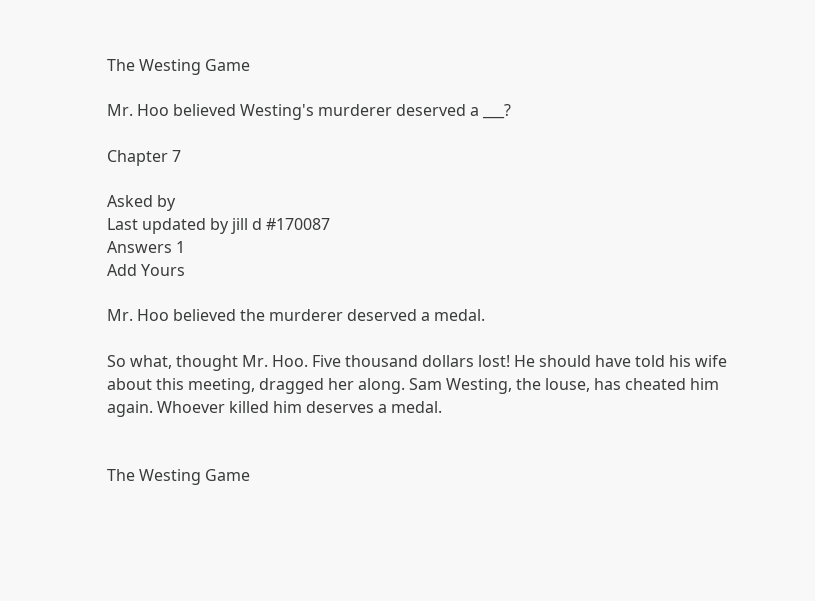The Westing Game

Mr. Hoo believed Westing's murderer deserved a ___?

Chapter 7

Asked by
Last updated by jill d #170087
Answers 1
Add Yours

Mr. Hoo believed the murderer deserved a medal.

So what, thought Mr. Hoo. Five thousand dollars lost! He should have told his wife about this meeting, dragged her along. Sam Westing, the louse, has cheated him again. Whoever killed him deserves a medal.


The Westing Game